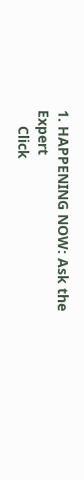1. HAPPENING NOW: Ask the Expert
    Click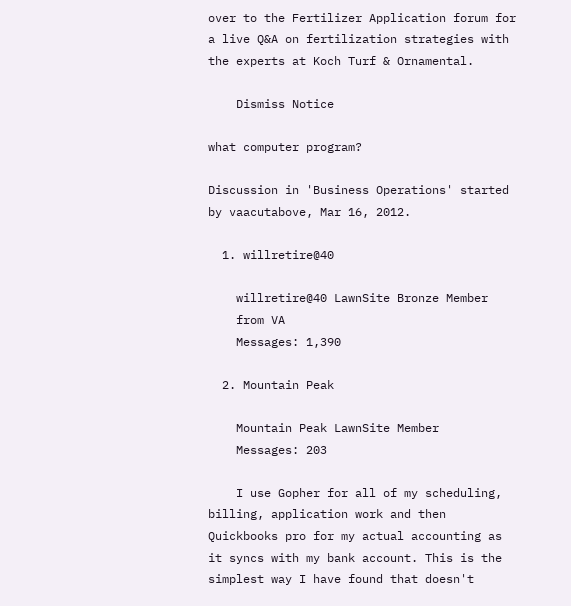over to the Fertilizer Application forum for a live Q&A on fertilization strategies with the experts at Koch Turf & Ornamental.

    Dismiss Notice

what computer program?

Discussion in 'Business Operations' started by vaacutabove, Mar 16, 2012.

  1. willretire@40

    willretire@40 LawnSite Bronze Member
    from VA
    Messages: 1,390

  2. Mountain Peak

    Mountain Peak LawnSite Member
    Messages: 203

    I use Gopher for all of my scheduling, billing, application work and then Quickbooks pro for my actual accounting as it syncs with my bank account. This is the simplest way I have found that doesn't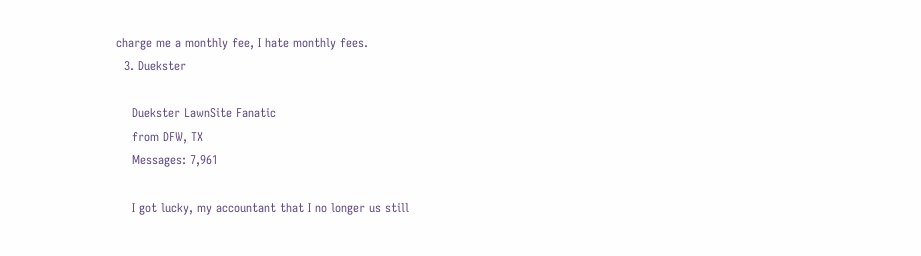charge me a monthly fee, I hate monthly fees.
  3. Duekster

    Duekster LawnSite Fanatic
    from DFW, TX
    Messages: 7,961

    I got lucky, my accountant that I no longer us still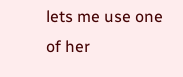lets me use one of her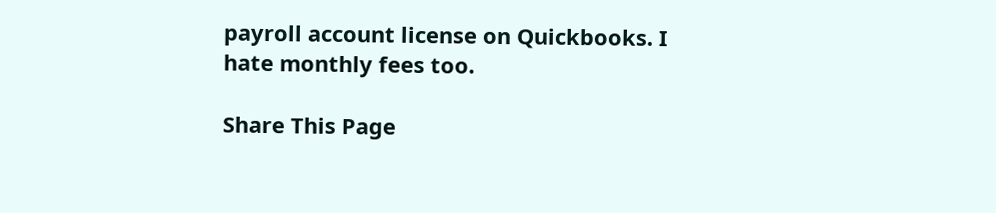payroll account license on Quickbooks. I hate monthly fees too.

Share This Page